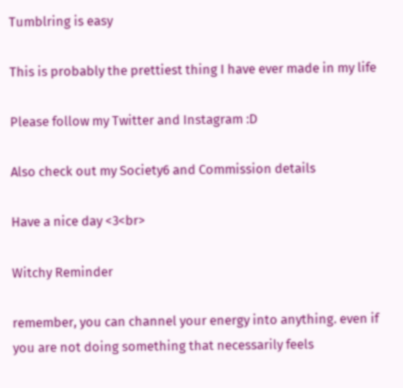Tumblring is easy

This is probably the prettiest thing I have ever made in my life

Please follow my Twitter and Instagram :D

Also check out my Society6 and Commission details

Have a nice day <3<br>

Witchy Reminder

remember, you can channel your energy into anything. even if you are not doing something that necessarily feels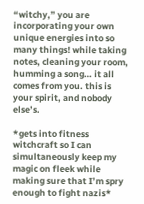“witchy,” you are incorporating your own unique energies into so many things! while taking notes, cleaning your room, humming a song… it all comes from you. this is your spirit, and nobody else’s.

*gets into fitness witchcraft so I can simultaneously keep my magic on fleek while making sure that I’m spry enough to fight nazis*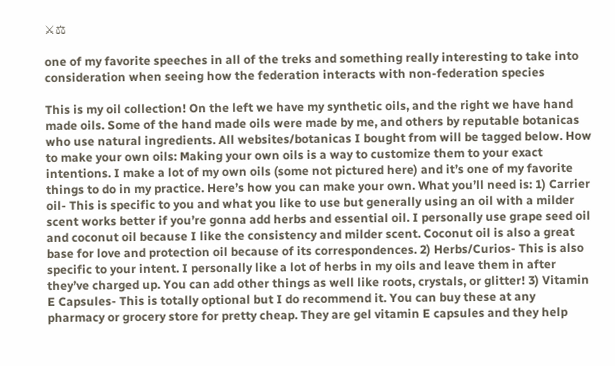⚔⚖

one of my favorite speeches in all of the treks and something really interesting to take into consideration when seeing how the federation interacts with non-federation species

This is my oil collection! On the left we have my synthetic oils, and the right we have hand made oils. Some of the hand made oils were made by me, and others by reputable botanicas who use natural ingredients. All websites/botanicas I bought from will be tagged below. How to make your own oils: Making your own oils is a way to customize them to your exact intentions. I make a lot of my own oils (some not pictured here) and it’s one of my favorite things to do in my practice. Here’s how you can make your own. What you’ll need is: 1) Carrier oil- This is specific to you and what you like to use but generally using an oil with a milder scent works better if you’re gonna add herbs and essential oil. I personally use grape seed oil and coconut oil because I like the consistency and milder scent. Coconut oil is also a great base for love and protection oil because of its correspondences. 2) Herbs/Curios- This is also specific to your intent. I personally like a lot of herbs in my oils and leave them in after they’ve charged up. You can add other things as well like roots, crystals, or glitter! 3) Vitamin E Capsules- This is totally optional but I do recommend it. You can buy these at any pharmacy or grocery store for pretty cheap. They are gel vitamin E capsules and they help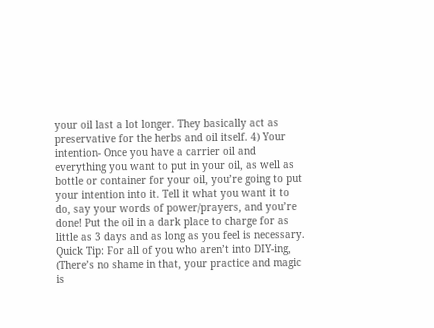your oil last a lot longer. They basically act as preservative for the herbs and oil itself. 4) Your intention- Once you have a carrier oil and everything you want to put in your oil, as well as bottle or container for your oil, you’re going to put your intention into it. Tell it what you want it to do, say your words of power/prayers, and you’re done! Put the oil in a dark place to charge for as little as 3 days and as long as you feel is necessary. Quick Tip: For all of you who aren’t into DIY-ing, (There’s no shame in that, your practice and magic is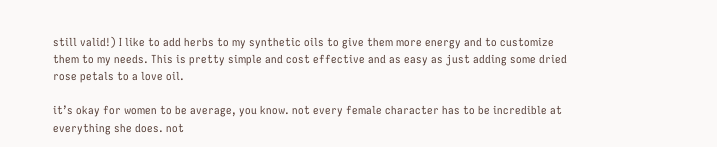still valid!) I like to add herbs to my synthetic oils to give them more energy and to customize them to my needs. This is pretty simple and cost effective and as easy as just adding some dried rose petals to a love oil.

it’s okay for women to be average, you know. not every female character has to be incredible at everything she does. not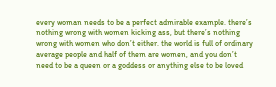every woman needs to be a perfect admirable example. there’s nothing wrong with women kicking ass, but there’s nothing wrong with women who don’t either. the world is full of ordinary average people and half of them are women, and you don’t need to be a queen or a goddess or anything else to be loved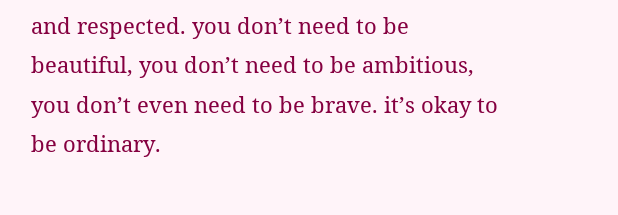and respected. you don’t need to be beautiful, you don’t need to be ambitious, you don’t even need to be brave. it’s okay to be ordinary.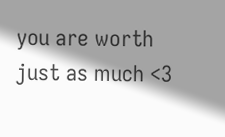you are worth just as much <3